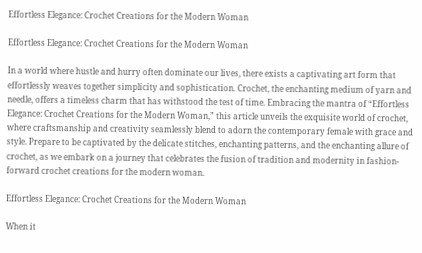Effortless Elegance: Crochet Creations for the Modern Woman

Effortless Elegance: Crochet Creations for the Modern Woman

In a world where hustle and hurry often dominate our lives, there exists a captivating art form that effortlessly weaves together simplicity and sophistication. Crochet, the enchanting medium of yarn and needle, offers a timeless charm that has withstood the test of time. Embracing the mantra of “Effortless Elegance: Crochet Creations for the Modern Woman,” this article unveils the exquisite world of crochet, where craftsmanship and creativity seamlessly blend to adorn the contemporary female with grace and style. Prepare to be captivated by the delicate stitches, enchanting patterns, and the enchanting allure of crochet, as we embark on a journey that celebrates the fusion of tradition and modernity in fashion-forward crochet creations for the modern woman.

Effortless Elegance: Crochet Creations for the Modern Woman

When it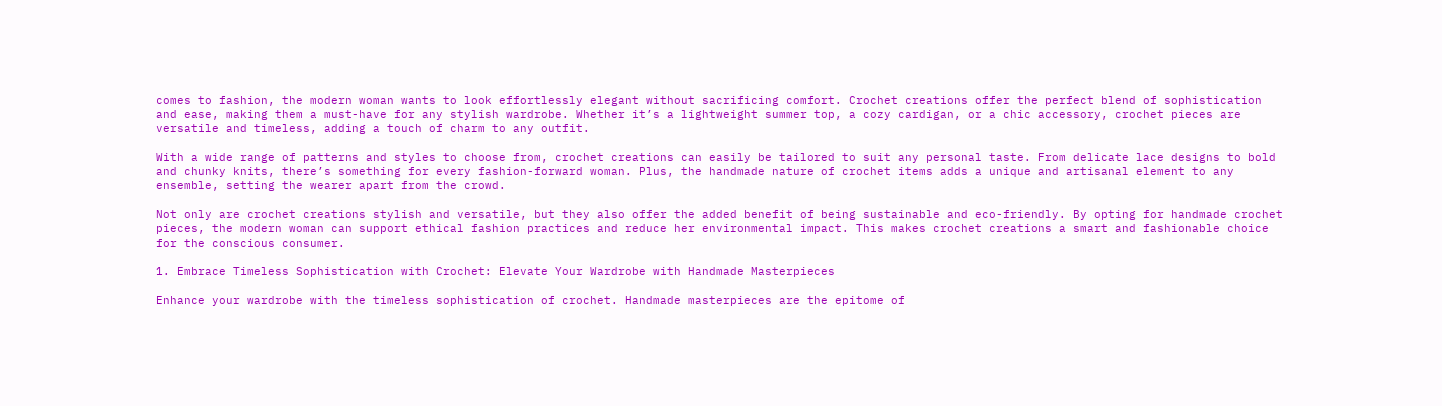comes to fashion, the modern woman wants to look effortlessly elegant without sacrificing comfort. Crochet creations offer the perfect blend of sophistication and ease, making them a must-have for any stylish wardrobe. Whether it’s a lightweight summer top, a cozy cardigan, or a chic accessory, crochet pieces are versatile and timeless, adding a touch of charm to any outfit.

With a wide range of patterns and styles to choose from, crochet creations can easily be tailored to suit any personal taste. From delicate lace designs to bold and chunky knits, there’s something for every fashion-forward woman. Plus, the handmade nature of crochet items adds a unique and artisanal element to any ensemble, setting the wearer apart from the crowd.

Not only are crochet creations stylish and versatile, but they also offer the added benefit of being sustainable and eco-friendly. By opting for handmade crochet pieces, the modern woman can support ethical fashion practices and reduce her environmental impact. This makes crochet creations a smart and fashionable choice for the conscious consumer.

1. Embrace Timeless Sophistication with Crochet: Elevate Your Wardrobe with Handmade Masterpieces

Enhance your wardrobe with the timeless sophistication of crochet. Handmade masterpieces are the epitome of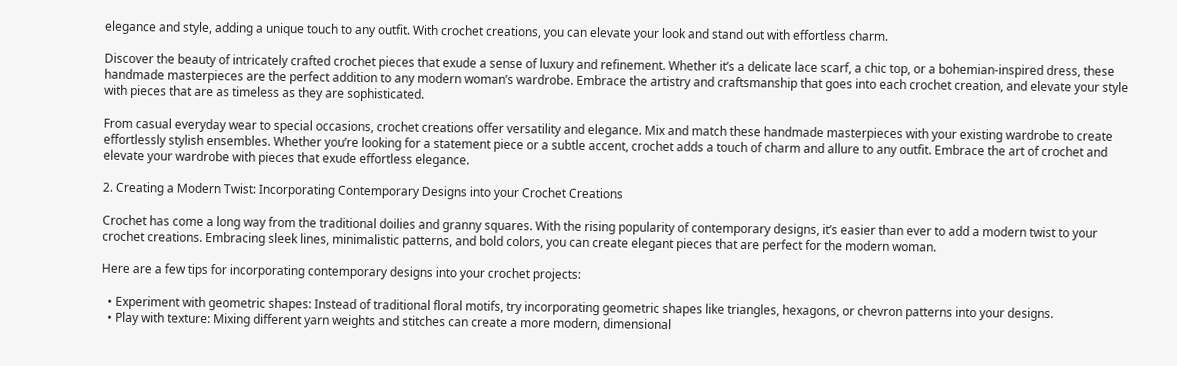elegance and style, adding a unique touch to any outfit. With crochet creations, you can elevate your look and stand out with effortless charm.

Discover the beauty of intricately crafted crochet pieces that exude a sense of luxury and refinement. Whether it’s a delicate lace scarf, a chic top, or a bohemian-inspired dress, these handmade masterpieces are the perfect addition to any modern woman’s wardrobe. Embrace the artistry and craftsmanship that goes into each crochet creation, and elevate your style with pieces that are as timeless as they are sophisticated.

From casual everyday wear to special occasions, crochet creations offer versatility and elegance. Mix and match these handmade masterpieces with your existing wardrobe to create effortlessly stylish ensembles. Whether you’re looking for a statement piece or a subtle accent, crochet adds a touch of charm and allure to any outfit. Embrace the art of crochet and elevate your wardrobe with pieces that exude effortless elegance.

2. Creating a Modern Twist: Incorporating Contemporary Designs into your Crochet Creations

Crochet has come a long way from the traditional doilies and granny squares. With the rising popularity of contemporary designs, it’s easier than ever to add a modern twist to your crochet creations. Embracing sleek lines, minimalistic patterns, and bold colors, you can create elegant pieces that are perfect for the modern woman.

Here are a few tips for incorporating contemporary designs into your crochet projects:

  • Experiment with geometric shapes: Instead of traditional floral motifs, try incorporating geometric shapes like triangles, hexagons, or chevron patterns into your designs.
  • Play with texture: Mixing different yarn weights and stitches can create a more modern, dimensional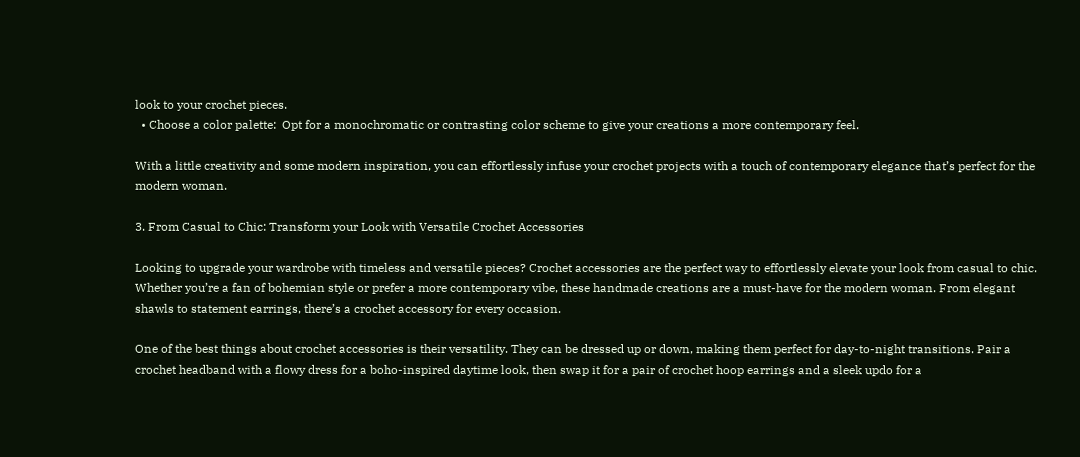look to your crochet pieces.
  • Choose a color palette:  Opt for a monochromatic or contrasting color scheme to give your creations a more contemporary feel.

With a little creativity and some modern inspiration, you can effortlessly infuse your crochet projects with a touch of contemporary elegance that’s perfect for the modern woman.

3. From Casual to Chic: Transform your Look with Versatile Crochet Accessories

Looking to upgrade your wardrobe with timeless and versatile pieces? Crochet accessories are the perfect way to effortlessly elevate your look from casual to chic. Whether you’re a fan of bohemian style or prefer a more contemporary vibe, these handmade creations are a must-have for the modern woman. From elegant shawls to statement earrings, there’s a crochet accessory for every occasion.

One of the best things about crochet accessories is their versatility. They can be dressed up or down, making them perfect for day-to-night transitions. Pair a crochet headband with a flowy dress for a boho-inspired daytime look, then swap it for a pair of crochet hoop earrings and a sleek updo for a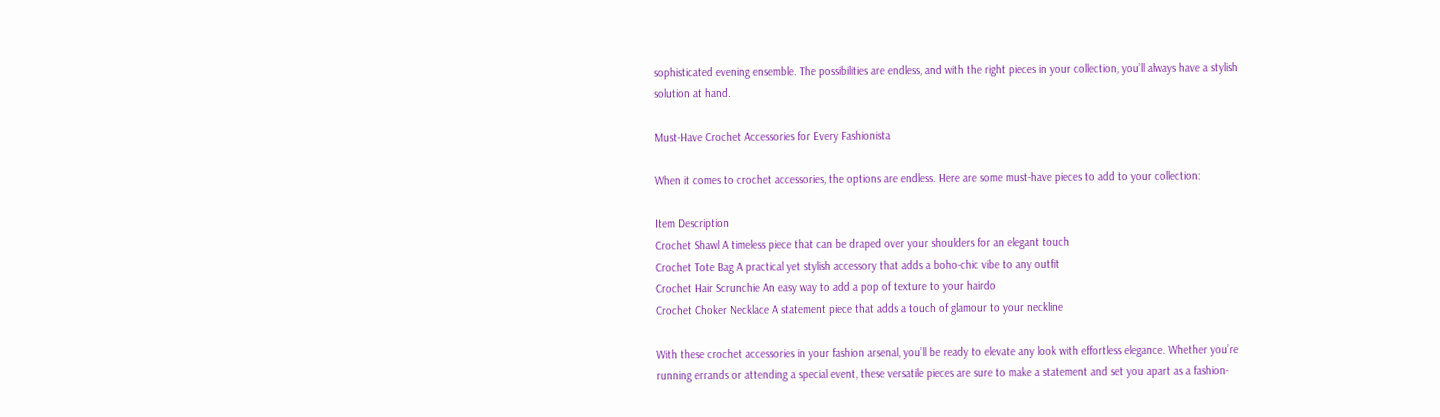sophisticated evening ensemble. The possibilities are endless, and with the right pieces in your collection, you’ll always have a stylish solution at hand.

Must-Have Crochet Accessories for Every Fashionista

When it comes to crochet accessories, the options are endless. Here are some must-have pieces to add to your collection:

Item Description
Crochet Shawl A timeless piece that can be draped over your shoulders for an elegant touch
Crochet Tote Bag A practical yet stylish accessory that adds a boho-chic vibe to any outfit
Crochet Hair Scrunchie An easy way to add a pop of texture to your hairdo
Crochet Choker Necklace A statement piece that adds a touch of glamour to your neckline

With these crochet accessories in your fashion arsenal, you’ll be ready to elevate any look with effortless elegance. Whether you’re running errands or attending a special event, these versatile pieces are sure to make a statement and set you apart as a fashion-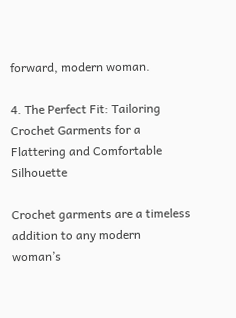forward, modern woman.

4. The Perfect Fit: Tailoring Crochet Garments for a Flattering and Comfortable Silhouette

Crochet garments are a timeless addition to any modern woman’s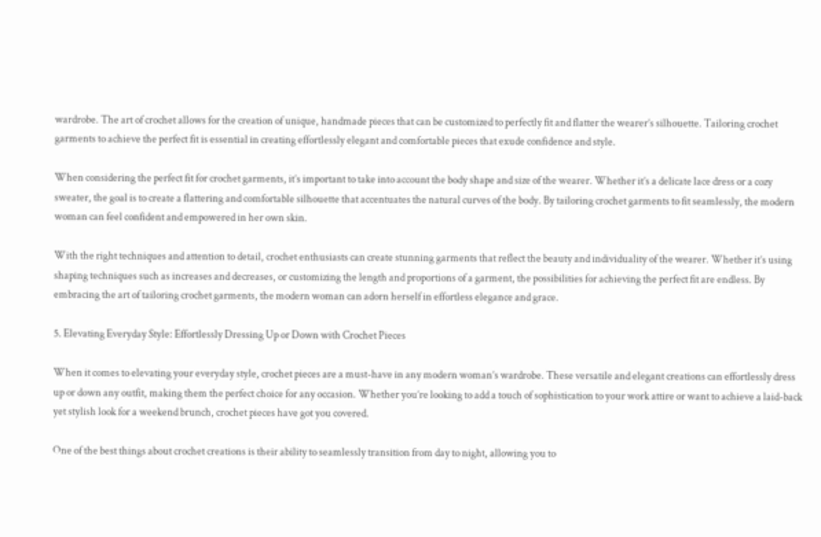wardrobe. The art of crochet allows for the creation of unique, handmade pieces that can be customized to perfectly fit and flatter the wearer’s silhouette. Tailoring crochet garments to achieve the perfect fit is essential in creating effortlessly elegant and comfortable pieces that exude confidence and style.

When considering the perfect fit for crochet garments, it’s important to take into account the body shape and size of the wearer. Whether it’s a delicate lace dress or a cozy sweater, the goal is to create a flattering and comfortable silhouette that accentuates the natural curves of the body. By tailoring crochet garments to fit seamlessly, the modern woman can feel confident and empowered in her own skin.

With the right techniques and attention to detail, crochet enthusiasts can create stunning garments that reflect the beauty and individuality of the wearer. Whether it’s using shaping techniques such as increases and decreases, or customizing the length and proportions of a garment, the possibilities for achieving the perfect fit are endless. By embracing the art of tailoring crochet garments, the modern woman can adorn herself in effortless elegance and grace.

5. Elevating Everyday Style: Effortlessly Dressing Up or Down with Crochet Pieces

When it comes to elevating your everyday style, crochet pieces are a must-have in any modern woman’s wardrobe. These versatile and elegant creations can effortlessly dress up or down any outfit, making them the perfect choice for any occasion. Whether you’re looking to add a touch of sophistication to your work attire or want to achieve a laid-back yet stylish look for a weekend brunch, crochet pieces have got you covered.

One of the best things about crochet creations is their ability to seamlessly transition from day to night, allowing you to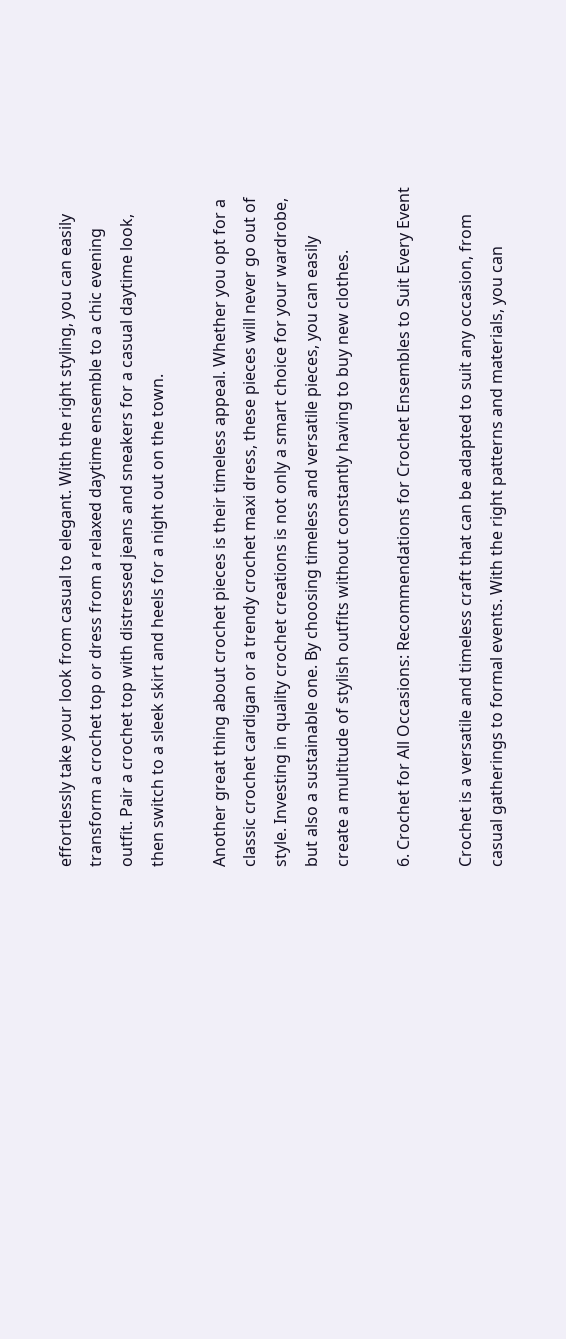effortlessly take your look from casual to elegant. With the right styling, you can easily transform a crochet top or dress from a relaxed daytime ensemble to a chic evening outfit. Pair a crochet top with distressed jeans and sneakers for a casual daytime look, then switch to a sleek skirt and heels for a night out on the town.

Another great thing about crochet pieces is their timeless appeal. Whether you opt for a classic crochet cardigan or a trendy crochet maxi dress, these pieces will never go out of style. Investing in quality crochet creations is not only a smart choice for your wardrobe, but also a sustainable one. By choosing timeless and versatile pieces, you can easily create a multitude of stylish outfits without constantly having to buy new clothes.

6. Crochet for All Occasions: Recommendations for Crochet Ensembles to Suit Every Event

Crochet is a versatile and timeless craft that can be adapted to suit any occasion, from casual gatherings to formal events. With the right patterns and materials, you can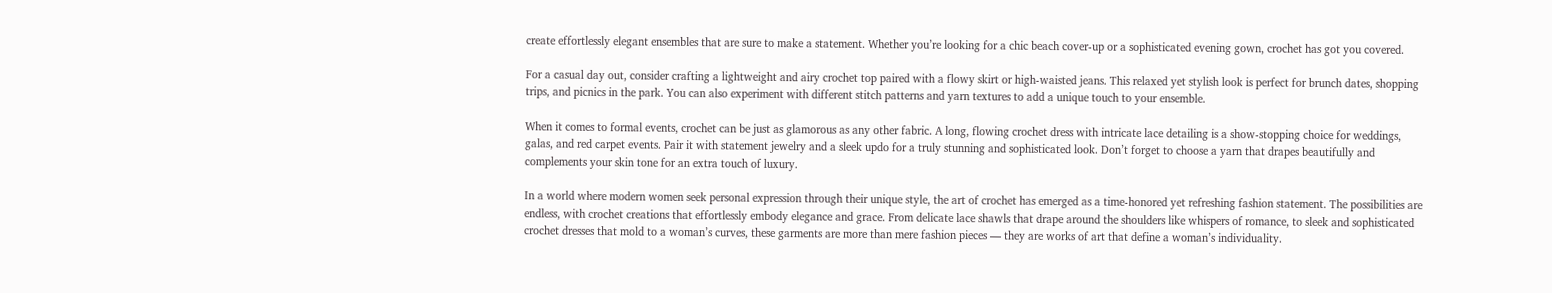create effortlessly elegant ensembles that are sure to make a statement. Whether you’re looking for a chic beach cover-up or a sophisticated evening gown, crochet has got you covered.

For a casual day out, consider crafting a lightweight and airy crochet top paired with a flowy skirt or high-waisted jeans. This relaxed yet stylish look is perfect for brunch dates, shopping trips, and picnics in the park. You can also experiment with different stitch patterns and yarn textures to add a unique touch to your ensemble.

When it comes to formal events, crochet can be just as glamorous as any other fabric. A long, flowing crochet dress with intricate lace detailing is a show-stopping choice for weddings, galas, and red carpet events. Pair it with statement jewelry and a sleek updo for a truly stunning and sophisticated look. Don’t forget to choose a yarn that drapes beautifully and complements your skin tone for an extra touch of luxury.

In a world where modern women seek personal expression through their unique style, the art of crochet has emerged as a time-honored yet refreshing fashion statement. The possibilities are endless, with crochet creations that effortlessly embody elegance and grace. From delicate lace shawls that drape around the shoulders like whispers of romance, to sleek and sophisticated crochet dresses that mold to a woman’s curves, these garments are more than mere fashion pieces — they are works of art that define a woman’s individuality.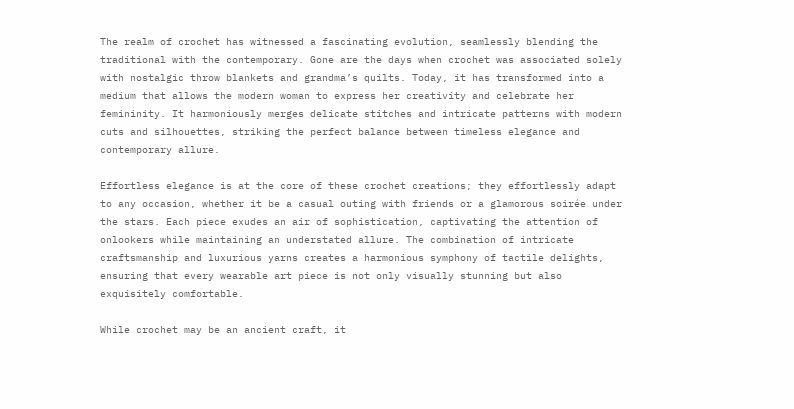The realm of crochet has witnessed a fascinating evolution, seamlessly blending the traditional with the contemporary. Gone are the days when crochet was associated solely with nostalgic throw blankets and grandma’s quilts. Today, it has transformed into a medium that allows the modern woman to express her creativity and celebrate her femininity. It harmoniously merges delicate stitches and intricate patterns with modern cuts and silhouettes, striking the perfect balance between timeless elegance and contemporary allure.

Effortless elegance is at the core of these crochet creations; they effortlessly adapt to any occasion, whether it be a casual outing with friends or a glamorous soirée under the stars. Each piece exudes an air of sophistication, captivating the attention of onlookers while maintaining an understated allure. The combination of intricate craftsmanship and luxurious yarns creates a harmonious symphony of tactile delights, ensuring that every wearable art piece is not only visually stunning but also exquisitely comfortable.

While crochet may be an ancient craft, it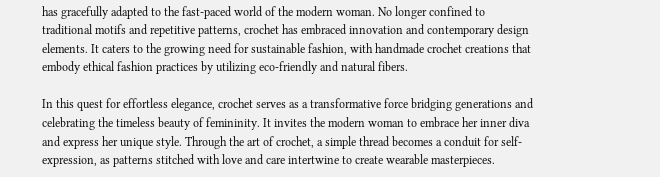has gracefully adapted to the fast-paced world of the modern woman. No longer confined to traditional motifs and repetitive patterns, crochet has embraced innovation and contemporary design elements. It caters to the growing need for sustainable fashion, with handmade crochet creations that embody ethical fashion practices by utilizing eco-friendly and natural fibers.

In this quest for effortless elegance, crochet serves as a transformative force bridging generations and celebrating the timeless beauty of femininity. It invites the modern woman to embrace her inner diva and express her unique style. Through the art of crochet, a simple thread becomes a conduit for self-expression, as patterns stitched with love and care intertwine to create wearable masterpieces.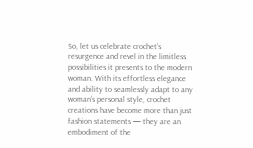So, let us celebrate crochet’s resurgence and revel in the limitless possibilities it presents to the modern woman. With its effortless elegance and ability to seamlessly adapt to any woman’s personal style, crochet creations have become more than just fashion statements — they are an embodiment of the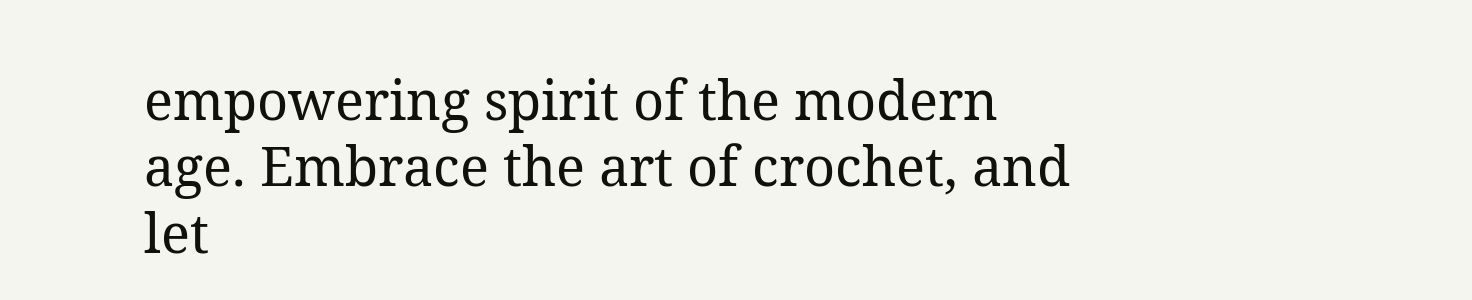empowering spirit of the modern age. Embrace the art of crochet, and let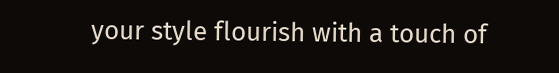your style flourish with a touch of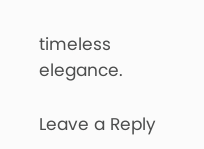timeless elegance.

Leave a Reply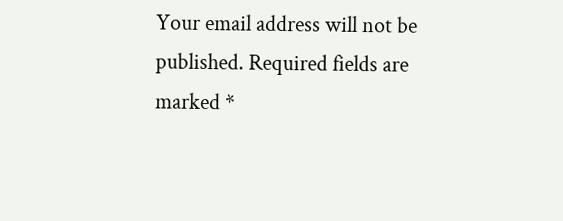Your email address will not be published. Required fields are marked *